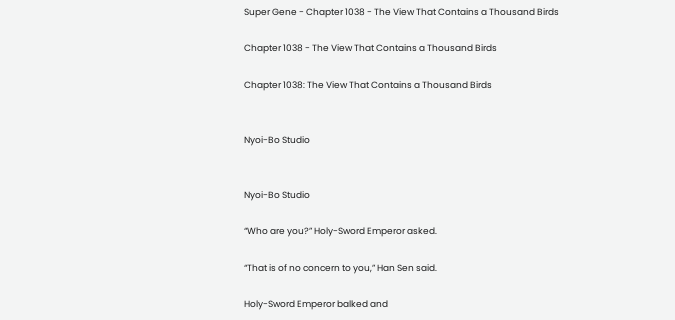Super Gene - Chapter 1038 - The View That Contains a Thousand Birds

Chapter 1038 - The View That Contains a Thousand Birds

Chapter 1038: The View That Contains a Thousand Birds


Nyoi-Bo Studio


Nyoi-Bo Studio

“Who are you?” Holy-Sword Emperor asked.

“That is of no concern to you,” Han Sen said.

Holy-Sword Emperor balked and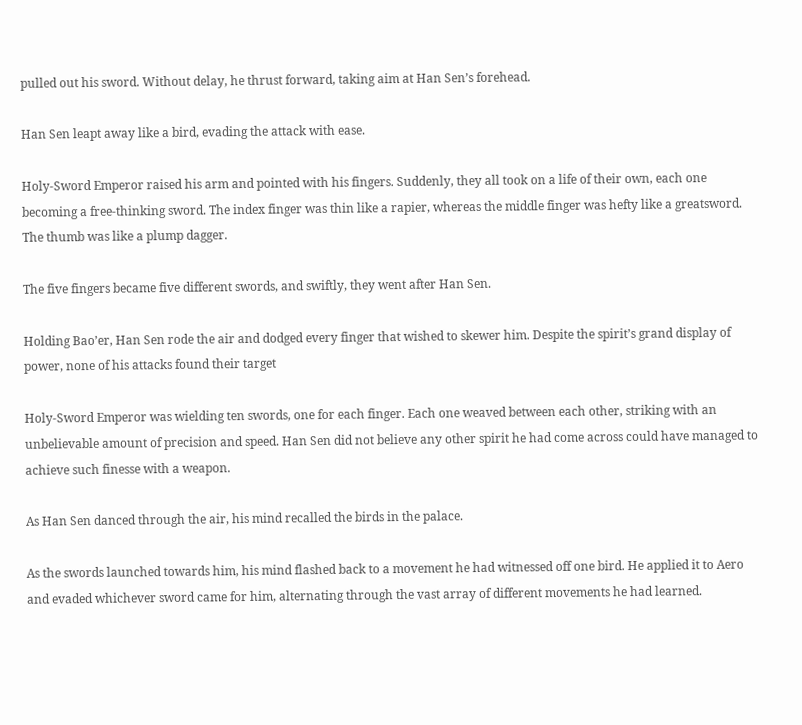pulled out his sword. Without delay, he thrust forward, taking aim at Han Sen’s forehead.

Han Sen leapt away like a bird, evading the attack with ease.

Holy-Sword Emperor raised his arm and pointed with his fingers. Suddenly, they all took on a life of their own, each one becoming a free-thinking sword. The index finger was thin like a rapier, whereas the middle finger was hefty like a greatsword. The thumb was like a plump dagger.

The five fingers became five different swords, and swiftly, they went after Han Sen.

Holding Bao’er, Han Sen rode the air and dodged every finger that wished to skewer him. Despite the spirit’s grand display of power, none of his attacks found their target

Holy-Sword Emperor was wielding ten swords, one for each finger. Each one weaved between each other, striking with an unbelievable amount of precision and speed. Han Sen did not believe any other spirit he had come across could have managed to achieve such finesse with a weapon.

As Han Sen danced through the air, his mind recalled the birds in the palace.

As the swords launched towards him, his mind flashed back to a movement he had witnessed off one bird. He applied it to Aero and evaded whichever sword came for him, alternating through the vast array of different movements he had learned.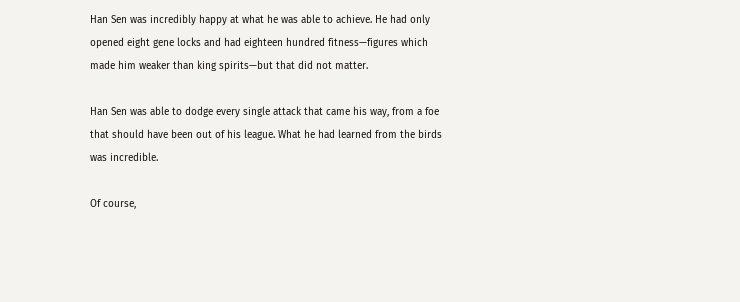Han Sen was incredibly happy at what he was able to achieve. He had only opened eight gene locks and had eighteen hundred fitness—figures which made him weaker than king spirits—but that did not matter.

Han Sen was able to dodge every single attack that came his way, from a foe that should have been out of his league. What he had learned from the birds was incredible.

Of course,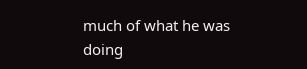much of what he was doing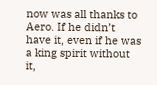now was all thanks to Aero. If he didn’t have it, even if he was a king spirit without it,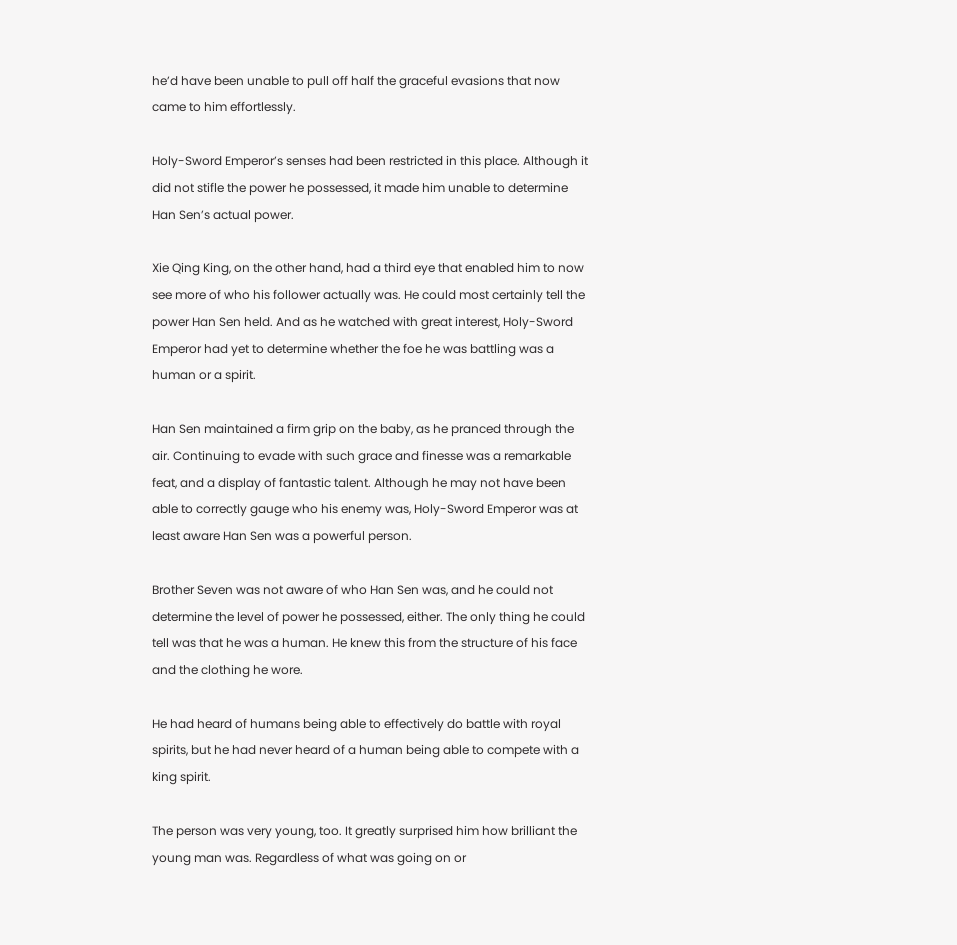he’d have been unable to pull off half the graceful evasions that now came to him effortlessly.

Holy-Sword Emperor’s senses had been restricted in this place. Although it did not stifle the power he possessed, it made him unable to determine Han Sen’s actual power.

Xie Qing King, on the other hand, had a third eye that enabled him to now see more of who his follower actually was. He could most certainly tell the power Han Sen held. And as he watched with great interest, Holy-Sword Emperor had yet to determine whether the foe he was battling was a human or a spirit.

Han Sen maintained a firm grip on the baby, as he pranced through the air. Continuing to evade with such grace and finesse was a remarkable feat, and a display of fantastic talent. Although he may not have been able to correctly gauge who his enemy was, Holy-Sword Emperor was at least aware Han Sen was a powerful person.

Brother Seven was not aware of who Han Sen was, and he could not determine the level of power he possessed, either. The only thing he could tell was that he was a human. He knew this from the structure of his face and the clothing he wore.

He had heard of humans being able to effectively do battle with royal spirits, but he had never heard of a human being able to compete with a king spirit.

The person was very young, too. It greatly surprised him how brilliant the young man was. Regardless of what was going on or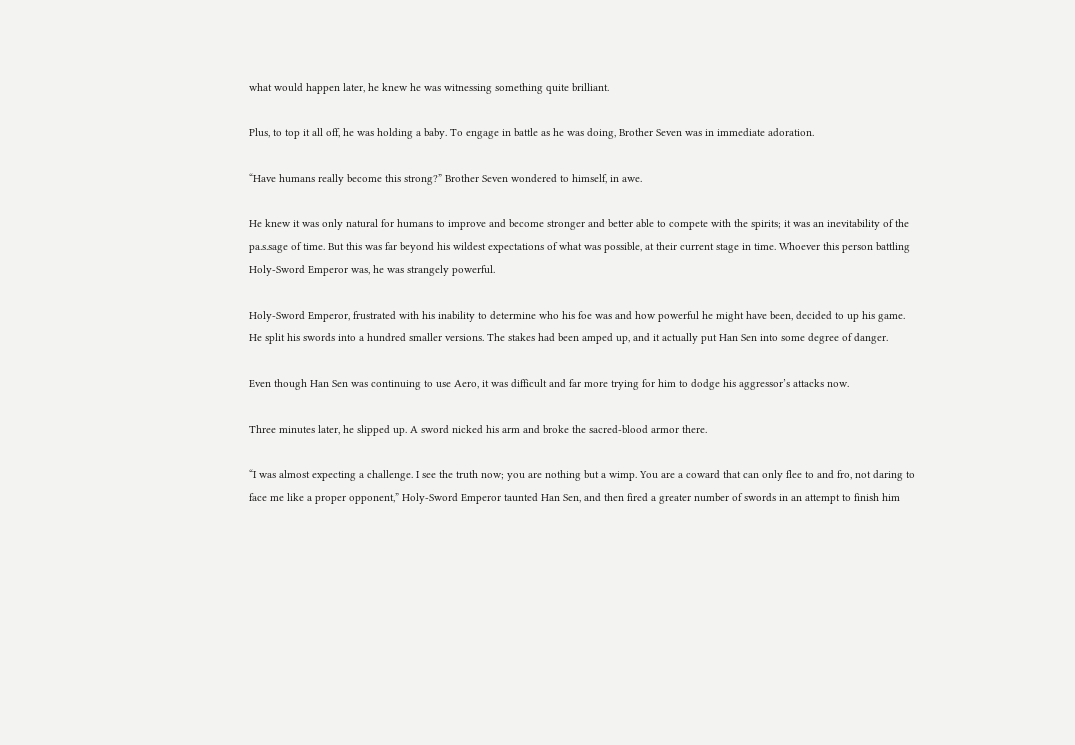what would happen later, he knew he was witnessing something quite brilliant.

Plus, to top it all off, he was holding a baby. To engage in battle as he was doing, Brother Seven was in immediate adoration.

“Have humans really become this strong?” Brother Seven wondered to himself, in awe.

He knew it was only natural for humans to improve and become stronger and better able to compete with the spirits; it was an inevitability of the pa.s.sage of time. But this was far beyond his wildest expectations of what was possible, at their current stage in time. Whoever this person battling Holy-Sword Emperor was, he was strangely powerful.

Holy-Sword Emperor, frustrated with his inability to determine who his foe was and how powerful he might have been, decided to up his game. He split his swords into a hundred smaller versions. The stakes had been amped up, and it actually put Han Sen into some degree of danger.

Even though Han Sen was continuing to use Aero, it was difficult and far more trying for him to dodge his aggressor’s attacks now.

Three minutes later, he slipped up. A sword nicked his arm and broke the sacred-blood armor there.

“I was almost expecting a challenge. I see the truth now; you are nothing but a wimp. You are a coward that can only flee to and fro, not daring to face me like a proper opponent,” Holy-Sword Emperor taunted Han Sen, and then fired a greater number of swords in an attempt to finish him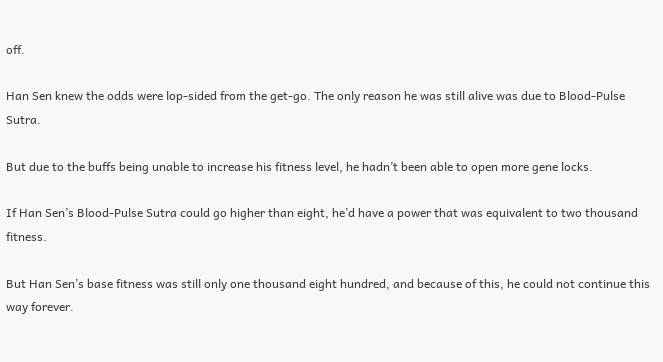off.

Han Sen knew the odds were lop-sided from the get-go. The only reason he was still alive was due to Blood-Pulse Sutra.

But due to the buffs being unable to increase his fitness level, he hadn’t been able to open more gene locks.

If Han Sen’s Blood-Pulse Sutra could go higher than eight, he’d have a power that was equivalent to two thousand fitness.

But Han Sen’s base fitness was still only one thousand eight hundred, and because of this, he could not continue this way forever.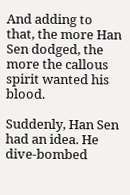And adding to that, the more Han Sen dodged, the more the callous spirit wanted his blood.

Suddenly, Han Sen had an idea. He dive-bombed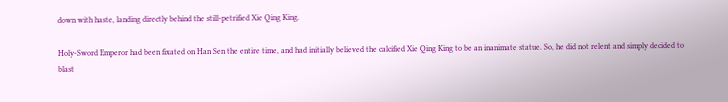down with haste, landing directly behind the still-petrified Xie Qing King.

Holy-Sword Emperor had been fixated on Han Sen the entire time, and had initially believed the calcified Xie Qing King to be an inanimate statue. So, he did not relent and simply decided to blast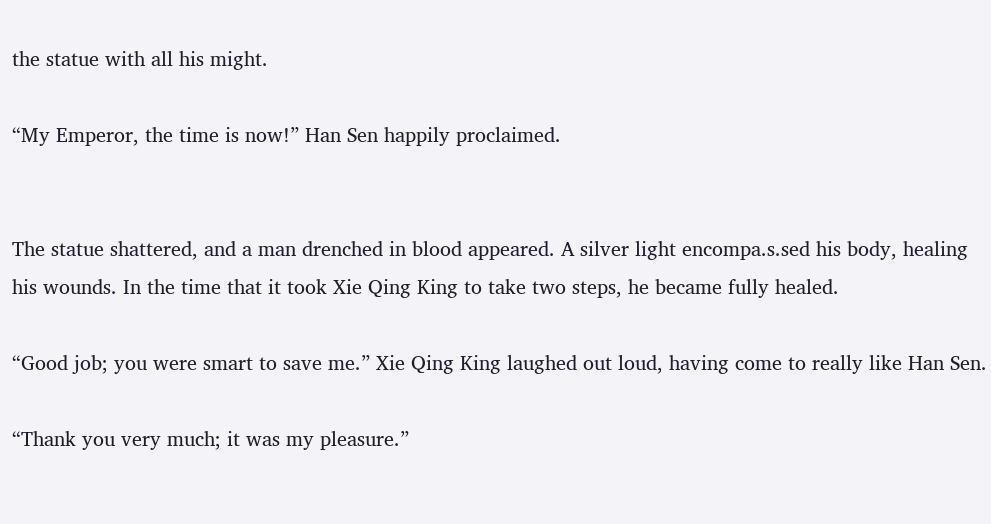the statue with all his might.

“My Emperor, the time is now!” Han Sen happily proclaimed.


The statue shattered, and a man drenched in blood appeared. A silver light encompa.s.sed his body, healing his wounds. In the time that it took Xie Qing King to take two steps, he became fully healed.

“Good job; you were smart to save me.” Xie Qing King laughed out loud, having come to really like Han Sen.

“Thank you very much; it was my pleasure.”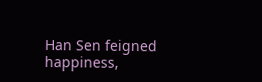Han Sen feigned happiness,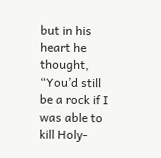but in his heart he thought, “You’d still be a rock if I was able to kill Holy-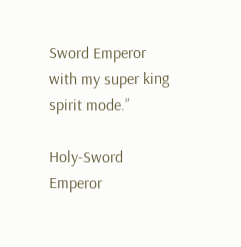Sword Emperor with my super king spirit mode.”

Holy-Sword Emperor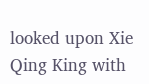looked upon Xie Qing King with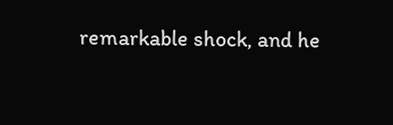remarkable shock, and he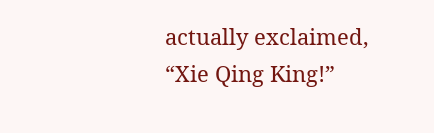actually exclaimed, “Xie Qing King!”